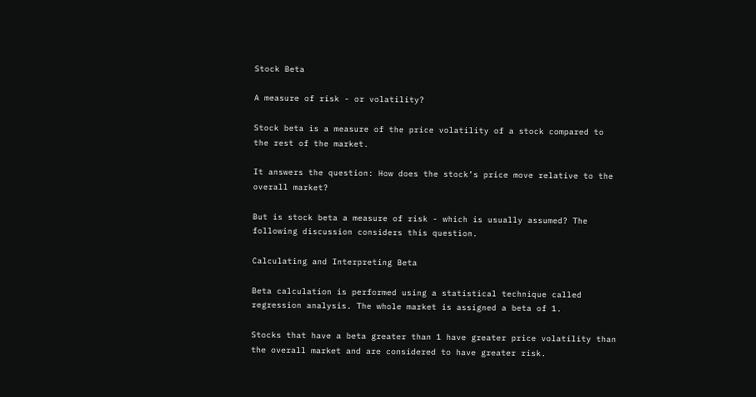Stock Beta

A measure of risk - or volatility?

Stock beta is a measure of the price volatility of a stock compared to the rest of the market.

It answers the question: How does the stock’s price move relative to the overall market?

But is stock beta a measure of risk - which is usually assumed? The following discussion considers this question.

Calculating and Interpreting Beta

Beta calculation is performed using a statistical technique called regression analysis. The whole market is assigned a beta of 1.

Stocks that have a beta greater than 1 have greater price volatility than the overall market and are considered to have greater risk.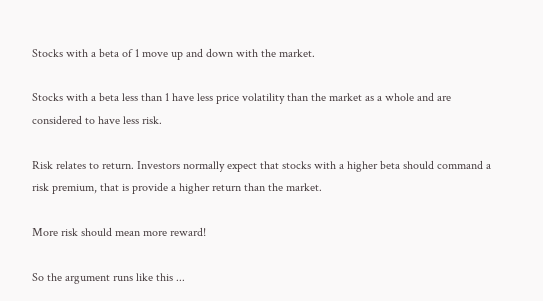Stocks with a beta of 1 move up and down with the market.

Stocks with a beta less than 1 have less price volatility than the market as a whole and are considered to have less risk.

Risk relates to return. Investors normally expect that stocks with a higher beta should command a risk premium, that is provide a higher return than the market.

More risk should mean more reward!

So the argument runs like this ...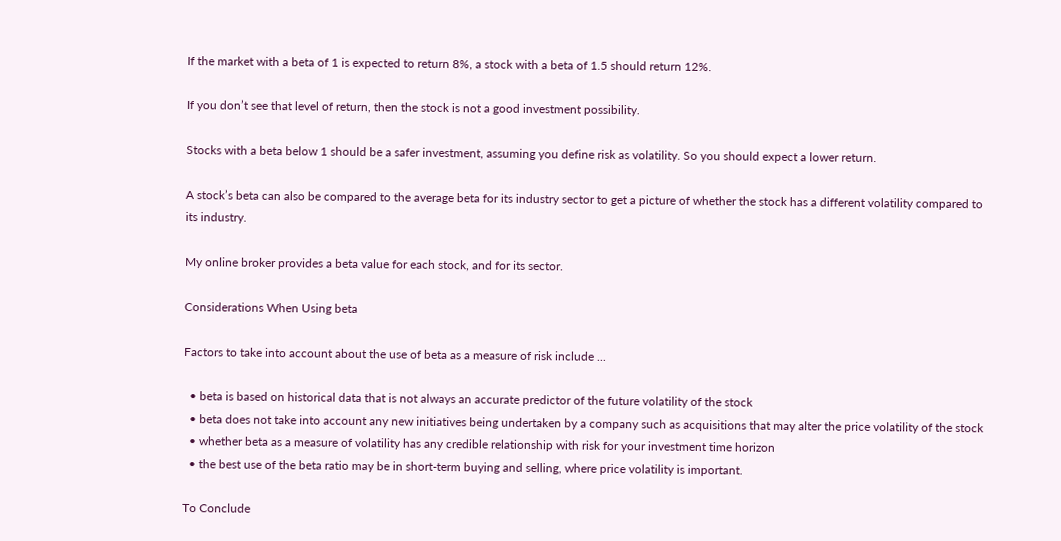If the market with a beta of 1 is expected to return 8%, a stock with a beta of 1.5 should return 12%.

If you don’t see that level of return, then the stock is not a good investment possibility.

Stocks with a beta below 1 should be a safer investment, assuming you define risk as volatility. So you should expect a lower return.

A stock’s beta can also be compared to the average beta for its industry sector to get a picture of whether the stock has a different volatility compared to its industry.

My online broker provides a beta value for each stock, and for its sector.

Considerations When Using beta

Factors to take into account about the use of beta as a measure of risk include ...

  • beta is based on historical data that is not always an accurate predictor of the future volatility of the stock
  • beta does not take into account any new initiatives being undertaken by a company such as acquisitions that may alter the price volatility of the stock
  • whether beta as a measure of volatility has any credible relationship with risk for your investment time horizon
  • the best use of the beta ratio may be in short-term buying and selling, where price volatility is important.

To Conclude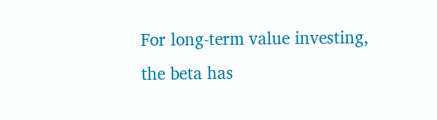For long-term value investing, the beta has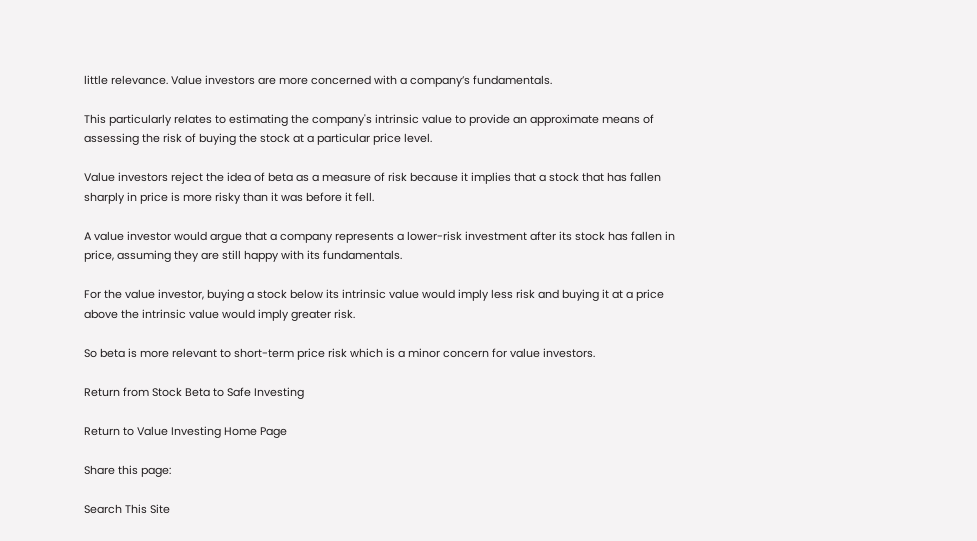little relevance. Value investors are more concerned with a company’s fundamentals.

This particularly relates to estimating the company's intrinsic value to provide an approximate means of assessing the risk of buying the stock at a particular price level.

Value investors reject the idea of beta as a measure of risk because it implies that a stock that has fallen sharply in price is more risky than it was before it fell.

A value investor would argue that a company represents a lower-risk investment after its stock has fallen in price, assuming they are still happy with its fundamentals.

For the value investor, buying a stock below its intrinsic value would imply less risk and buying it at a price above the intrinsic value would imply greater risk.

So beta is more relevant to short-term price risk which is a minor concern for value investors.

Return from Stock Beta to Safe Investing

Return to Value Investing Home Page

Share this page:

Search This Site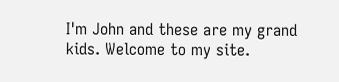I'm John and these are my grand kids. Welcome to my site.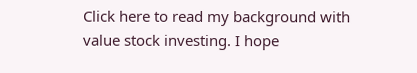Click here to read my background with value stock investing. I hope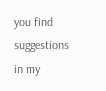you find suggestions in my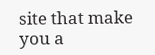site that make you a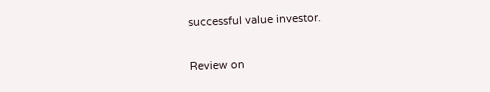successful value investor.

Review on